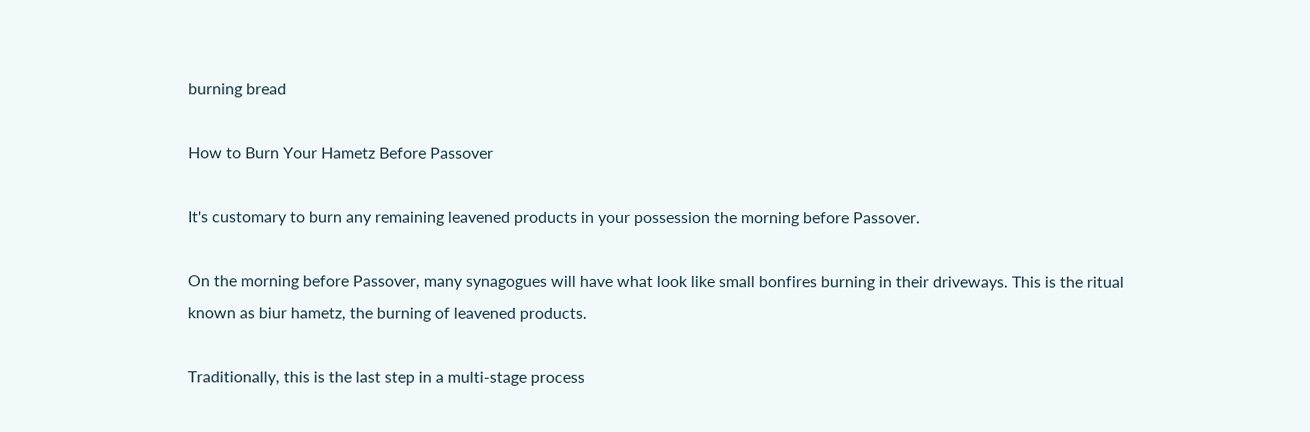burning bread

How to Burn Your Hametz Before Passover

It's customary to burn any remaining leavened products in your possession the morning before Passover.

On the morning before Passover, many synagogues will have what look like small bonfires burning in their driveways. This is the ritual known as biur hametz, the burning of leavened products.

Traditionally, this is the last step in a multi-stage process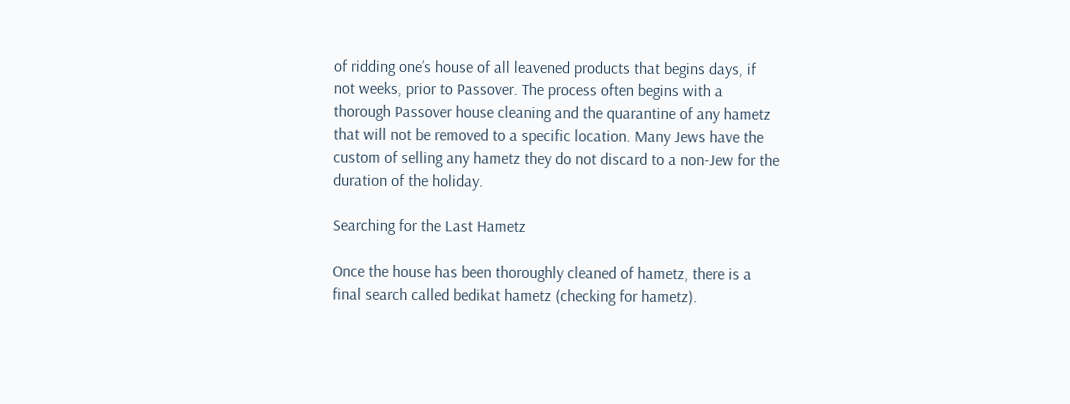of ridding one’s house of all leavened products that begins days, if not weeks, prior to Passover. The process often begins with a thorough Passover house cleaning and the quarantine of any hametz that will not be removed to a specific location. Many Jews have the custom of selling any hametz they do not discard to a non-Jew for the duration of the holiday.

Searching for the Last Hametz

Once the house has been thoroughly cleaned of hametz, there is a final search called bedikat hametz (checking for hametz).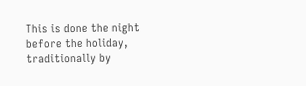This is done the night before the holiday, traditionally by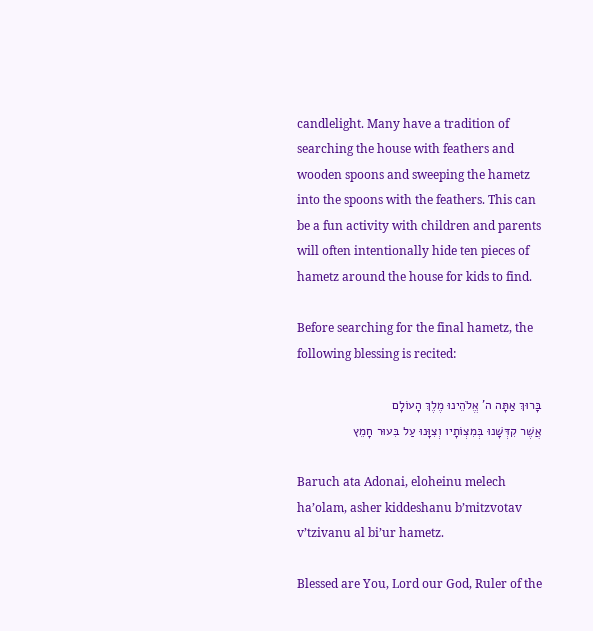candlelight. Many have a tradition of searching the house with feathers and wooden spoons and sweeping the hametz into the spoons with the feathers. This can be a fun activity with children and parents will often intentionally hide ten pieces of hametz around the house for kids to find.

Before searching for the final hametz, the following blessing is recited:

בָּרוּךְ אַתָּה ה’ אֱלֹהֵינוּ מֶלֶךְ הָעוֹלָם
אֲשֶׁר קִדְּשָׁנוּ בְּמִצְוֹתָיו וְצִוָּנוּ עַל בִּעוּר חָמֵץ

Baruch ata Adonai, eloheinu melech ha’olam, asher kiddeshanu b’mitzvotav v’tzivanu al bi’ur hametz.

Blessed are You, Lord our God, Ruler of the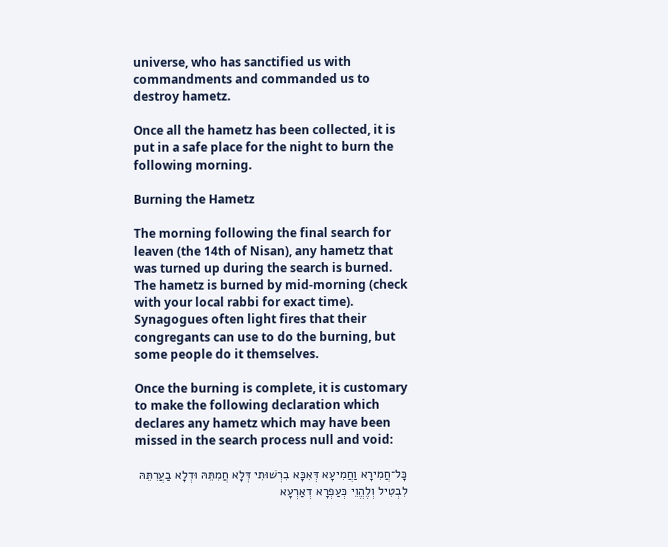universe, who has sanctified us with commandments and commanded us to destroy hametz.

Once all the hametz has been collected, it is put in a safe place for the night to burn the following morning.

Burning the Hametz

The morning following the final search for leaven (the 14th of Nisan), any hametz that was turned up during the search is burned. The hametz is burned by mid-morning (check with your local rabbi for exact time). Synagogues often light fires that their congregants can use to do the burning, but some people do it themselves.

Once the burning is complete, it is customary to make the following declaration which declares any hametz which may have been missed in the search process null and void:

כָּל־חֲמִירָא וַחֲמִיעָא דְּאִכָּא בִרְשׁוּתִי דְּלָא חֲמִתֵּהּ וּדְלָא בַעֲרִתֵּהּ לִבְטִיל וְלֶהֱוֵי כְּעַפְרָא דְאַרְעָא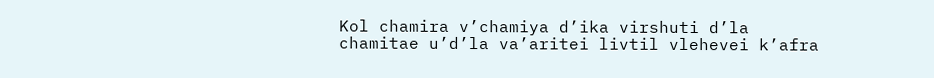Kol chamira v’chamiya d’ika virshuti d’la chamitae u’d’la va’aritei livtil vlehevei k’afra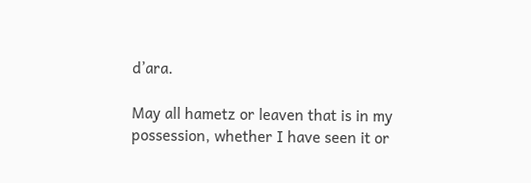d’ara.

May all hametz or leaven that is in my possession, whether I have seen it or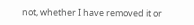not, whether I have removed it or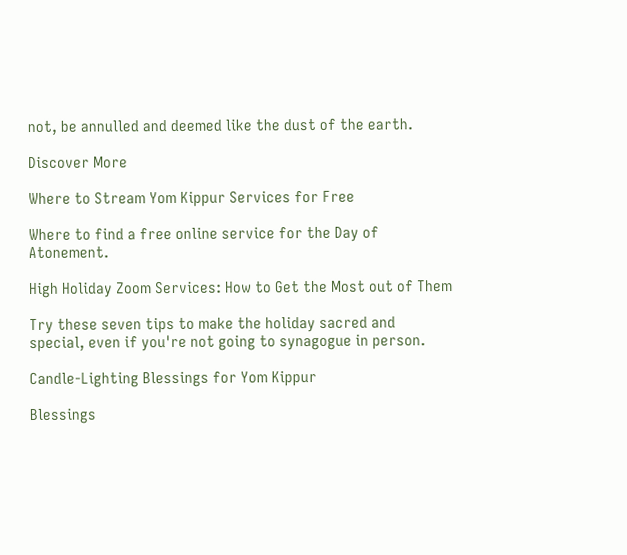not, be annulled and deemed like the dust of the earth.

Discover More

Where to Stream Yom Kippur Services for Free

Where to find a free online service for the Day of Atonement.

High Holiday Zoom Services: How to Get the Most out of Them

Try these seven tips to make the holiday sacred and special, even if you're not going to synagogue in person.

Candle-Lighting Blessings for Yom Kippur

Blessings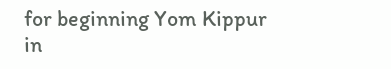for beginning Yom Kippur in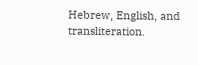Hebrew, English, and transliteration.